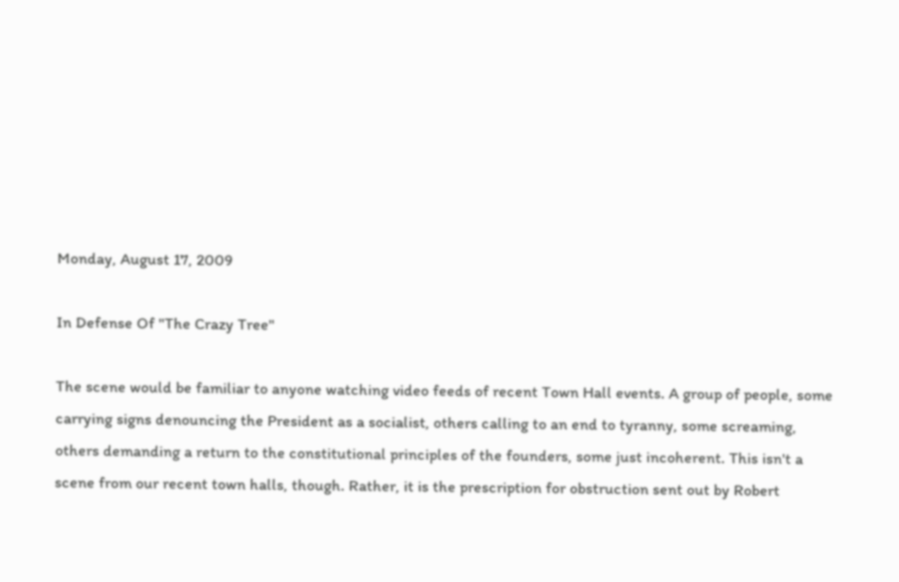Monday, August 17, 2009

In Defense Of "The Crazy Tree"

The scene would be familiar to anyone watching video feeds of recent Town Hall events. A group of people, some carrying signs denouncing the President as a socialist, others calling to an end to tyranny, some screaming, others demanding a return to the constitutional principles of the founders, some just incoherent. This isn't a scene from our recent town halls, though. Rather, it is the prescription for obstruction sent out by Robert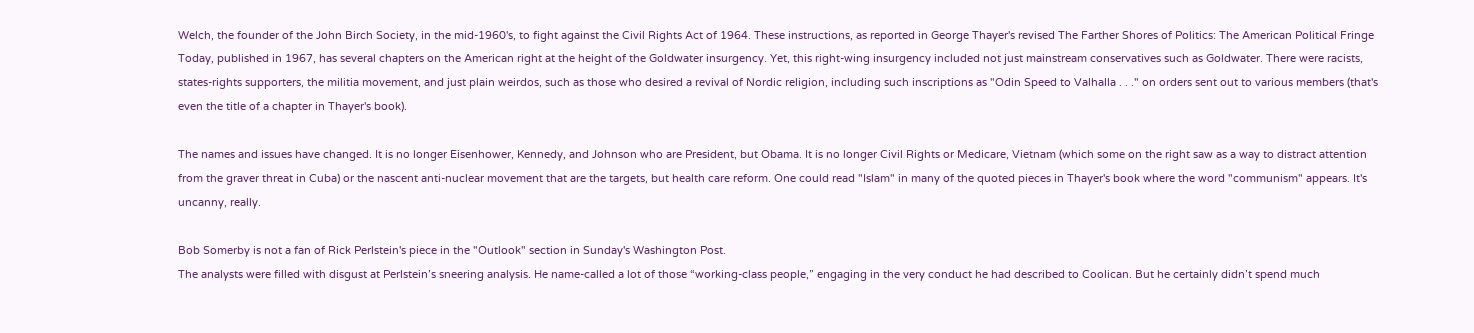Welch, the founder of the John Birch Society, in the mid-1960's, to fight against the Civil Rights Act of 1964. These instructions, as reported in George Thayer's revised The Farther Shores of Politics: The American Political Fringe Today, published in 1967, has several chapters on the American right at the height of the Goldwater insurgency. Yet, this right-wing insurgency included not just mainstream conservatives such as Goldwater. There were racists, states-rights supporters, the militia movement, and just plain weirdos, such as those who desired a revival of Nordic religion, including such inscriptions as "Odin Speed to Valhalla . . ." on orders sent out to various members (that's even the title of a chapter in Thayer's book).

The names and issues have changed. It is no longer Eisenhower, Kennedy, and Johnson who are President, but Obama. It is no longer Civil Rights or Medicare, Vietnam (which some on the right saw as a way to distract attention from the graver threat in Cuba) or the nascent anti-nuclear movement that are the targets, but health care reform. One could read "Islam" in many of the quoted pieces in Thayer's book where the word "communism" appears. It's uncanny, really.

Bob Somerby is not a fan of Rick Perlstein's piece in the "Outlook" section in Sunday's Washington Post.
The analysts were filled with disgust at Perlstein’s sneering analysis. He name-called a lot of those “working-class people,” engaging in the very conduct he had described to Coolican. But he certainly didn’t spend much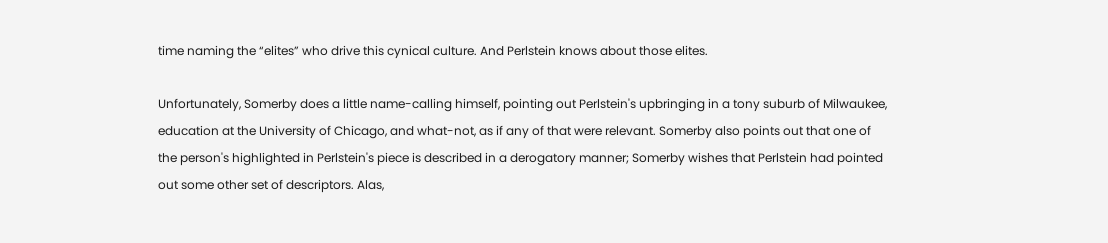time naming the “elites” who drive this cynical culture. And Perlstein knows about those elites.

Unfortunately, Somerby does a little name-calling himself, pointing out Perlstein's upbringing in a tony suburb of Milwaukee, education at the University of Chicago, and what-not, as if any of that were relevant. Somerby also points out that one of the person's highlighted in Perlstein's piece is described in a derogatory manner; Somerby wishes that Perlstein had pointed out some other set of descriptors. Alas,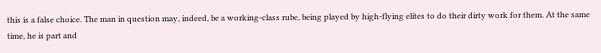this is a false choice. The man in question may, indeed, be a working-class rube, being played by high-flying elites to do their dirty work for them. At the same time, he is part and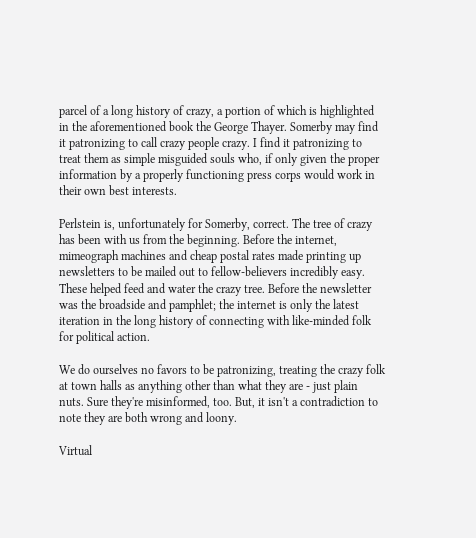parcel of a long history of crazy, a portion of which is highlighted in the aforementioned book the George Thayer. Somerby may find it patronizing to call crazy people crazy. I find it patronizing to treat them as simple misguided souls who, if only given the proper information by a properly functioning press corps would work in their own best interests.

Perlstein is, unfortunately for Somerby, correct. The tree of crazy has been with us from the beginning. Before the internet, mimeograph machines and cheap postal rates made printing up newsletters to be mailed out to fellow-believers incredibly easy. These helped feed and water the crazy tree. Before the newsletter was the broadside and pamphlet; the internet is only the latest iteration in the long history of connecting with like-minded folk for political action.

We do ourselves no favors to be patronizing, treating the crazy folk at town halls as anything other than what they are - just plain nuts. Sure they're misinformed, too. But, it isn't a contradiction to note they are both wrong and loony.

Virtual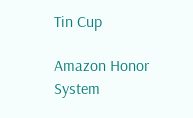Tin Cup

Amazon Honor System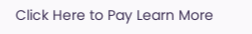Click Here to Pay Learn More